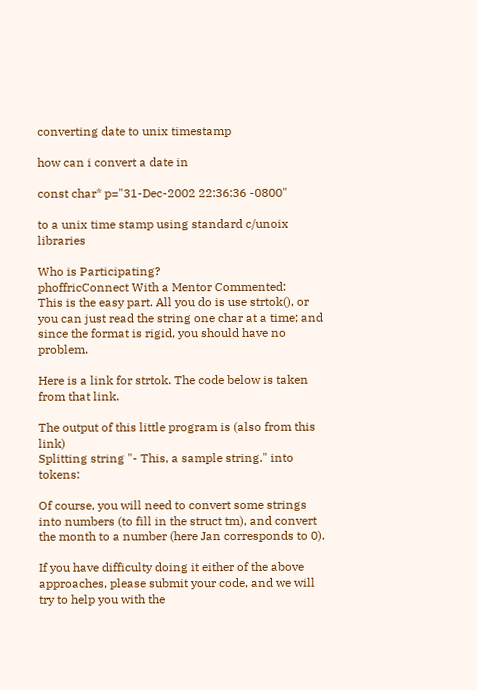converting date to unix timestamp

how can i convert a date in

const char* p="31-Dec-2002 22:36:36 -0800"

to a unix time stamp using standard c/unoix libraries

Who is Participating?
phoffricConnect With a Mentor Commented:
This is the easy part. All you do is use strtok(), or you can just read the string one char at a time; and since the format is rigid, you should have no problem.

Here is a link for strtok. The code below is taken from that link.

The output of this little program is (also from this link)
Splitting string "- This, a sample string." into tokens:

Of course, you will need to convert some strings into numbers (to fill in the struct tm), and convert the month to a number (here Jan corresponds to 0).

If you have difficulty doing it either of the above approaches, please submit your code, and we will try to help you with the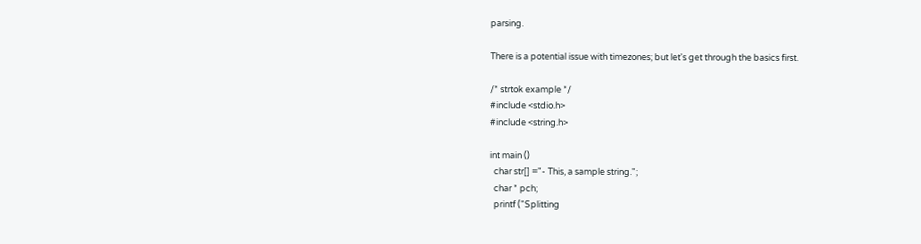parsing.

There is a potential issue with timezones; but let's get through the basics first.

/* strtok example */
#include <stdio.h>
#include <string.h>

int main ()
  char str[] ="- This, a sample string.";
  char * pch;
  printf ("Splitting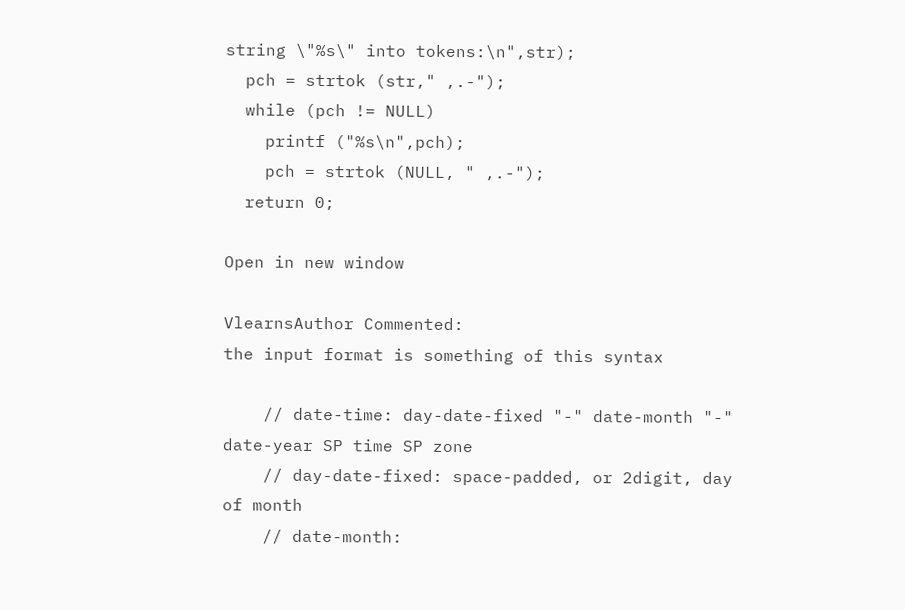string \"%s\" into tokens:\n",str);
  pch = strtok (str," ,.-");
  while (pch != NULL)
    printf ("%s\n",pch);
    pch = strtok (NULL, " ,.-");
  return 0;

Open in new window

VlearnsAuthor Commented:
the input format is something of this syntax

    // date-time: day-date-fixed "-" date-month "-" date-year SP time SP zone
    // day-date-fixed: space-padded, or 2digit, day of month
    // date-month: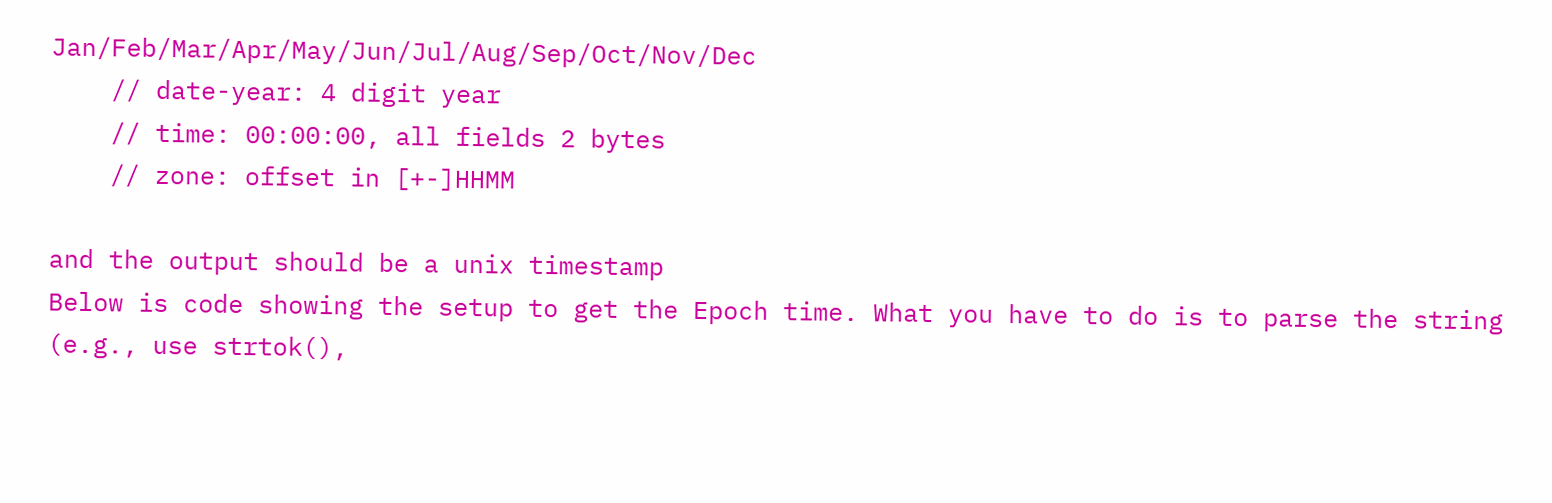Jan/Feb/Mar/Apr/May/Jun/Jul/Aug/Sep/Oct/Nov/Dec
    // date-year: 4 digit year
    // time: 00:00:00, all fields 2 bytes
    // zone: offset in [+-]HHMM

and the output should be a unix timestamp
Below is code showing the setup to get the Epoch time. What you have to do is to parse the string (e.g., use strtok(),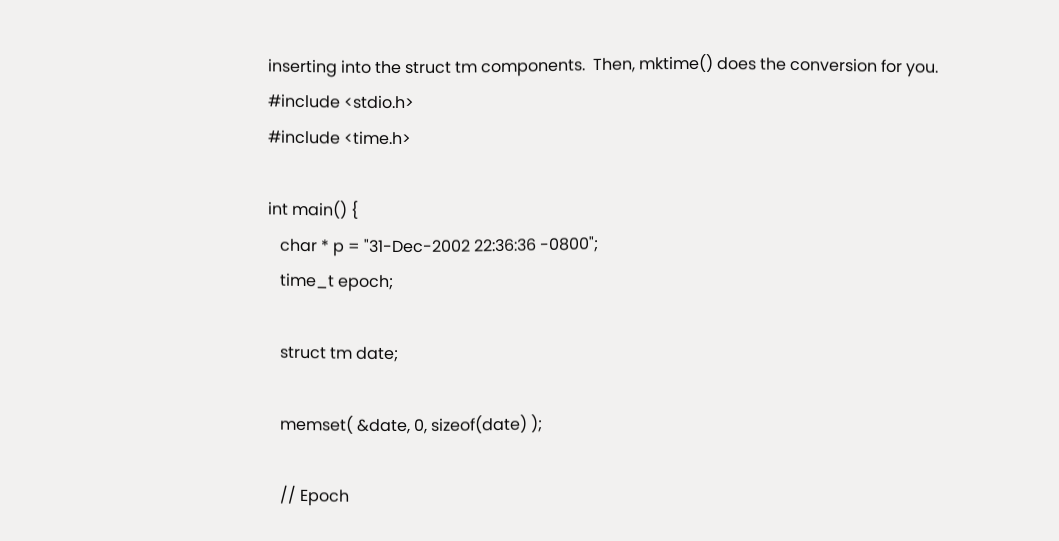inserting into the struct tm components.  Then, mktime() does the conversion for you.
#include <stdio.h>
#include <time.h>

int main() {
   char * p = "31-Dec-2002 22:36:36 -0800";
   time_t epoch;

   struct tm date;

   memset( &date, 0, sizeof(date) );

   // Epoch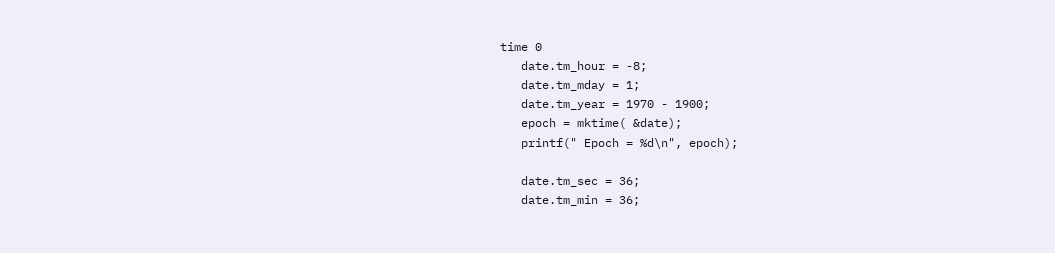time 0
   date.tm_hour = -8;
   date.tm_mday = 1;
   date.tm_year = 1970 - 1900;
   epoch = mktime( &date);
   printf(" Epoch = %d\n", epoch);

   date.tm_sec = 36;
   date.tm_min = 36;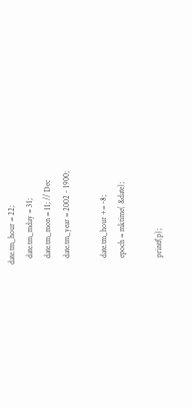date.tm_hour = 22;
   date.tm_mday = 31;
   date.tm_mon = 11; // Dec
   date.tm_year = 2002 - 1900;

   date.tm_hour += -8;
   epoch = mktime( &date);

   printf(p);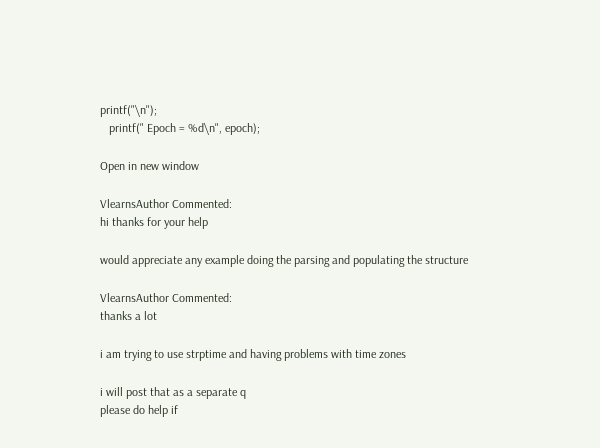printf("\n");
   printf(" Epoch = %d\n", epoch);

Open in new window

VlearnsAuthor Commented:
hi thanks for your help

would appreciate any example doing the parsing and populating the structure

VlearnsAuthor Commented:
thanks a lot

i am trying to use strptime and having problems with time zones

i will post that as a separate q
please do help if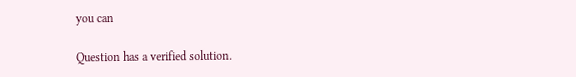you can

Question has a verified solution.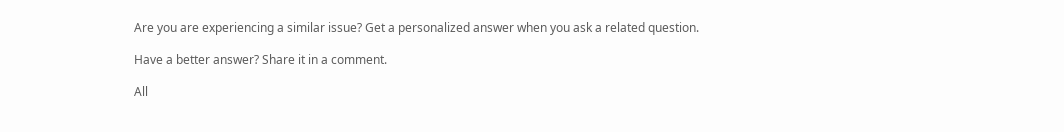Are you are experiencing a similar issue? Get a personalized answer when you ask a related question.

Have a better answer? Share it in a comment.

All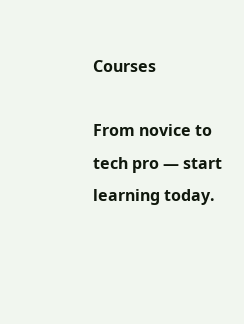Courses

From novice to tech pro — start learning today.